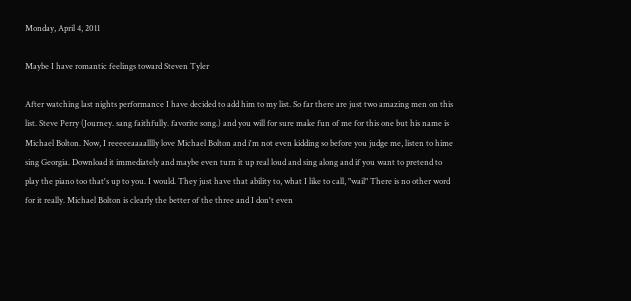Monday, April 4, 2011

Maybe I have romantic feelings toward Steven Tyler

After watching last nights performance I have decided to add him to my list. So far there are just two amazing men on this list. Steve Perry (Journey. sang faithfully. favorite song.) and you will for sure make fun of me for this one but his name is Michael Bolton. Now, I reeeeeaaaalllly love Michael Bolton and i'm not even kidding so before you judge me, listen to hime sing Georgia. Download it immediately and maybe even turn it up real loud and sing along and if you want to pretend to play the piano too that's up to you. I would. They just have that ability to, what I like to call, "wail" There is no other word for it really. Michael Bolton is clearly the better of the three and I don't even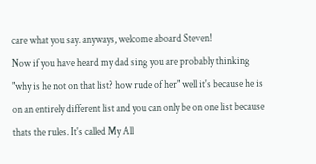care what you say. anyways, welcome aboard Steven!
Now if you have heard my dad sing you are probably thinking "why is he not on that list? how rude of her" well it's because he is on an entirely different list and you can only be on one list because thats the rules. It's called My All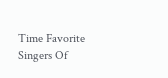Time Favorite Singers Of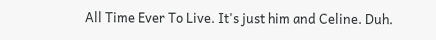All Time Ever To Live. It's just him and Celine. Duh.